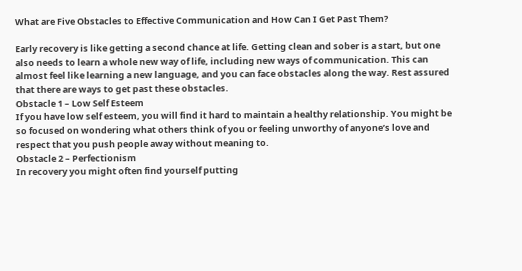What are Five Obstacles to Effective Communication and How Can I Get Past Them?

Early recovery is like getting a second chance at life. Getting clean and sober is a start, but one also needs to learn a whole new way of life, including new ways of communication. This can almost feel like learning a new language, and you can face obstacles along the way. Rest assured that there are ways to get past these obstacles.
Obstacle 1 – Low Self Esteem
If you have low self esteem, you will find it hard to maintain a healthy relationship. You might be so focused on wondering what others think of you or feeling unworthy of anyone’s love and respect that you push people away without meaning to.
Obstacle 2 – Perfectionism
In recovery you might often find yourself putting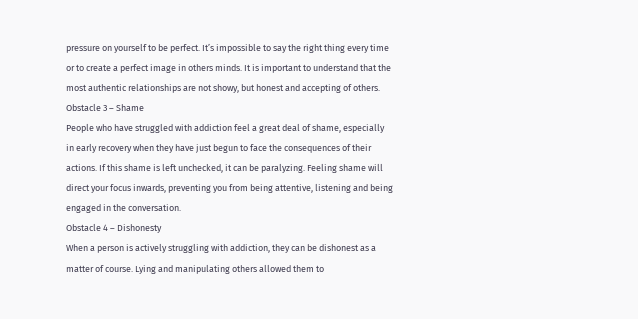pressure on yourself to be perfect. It’s impossible to say the right thing every time or to create a perfect image in others minds. It is important to understand that the most authentic relationships are not showy, but honest and accepting of others.
Obstacle 3 – Shame
People who have struggled with addiction feel a great deal of shame, especially in early recovery when they have just begun to face the consequences of their actions. If this shame is left unchecked, it can be paralyzing. Feeling shame will direct your focus inwards, preventing you from being attentive, listening and being engaged in the conversation.
Obstacle 4 – Dishonesty
When a person is actively struggling with addiction, they can be dishonest as a matter of course. Lying and manipulating others allowed them to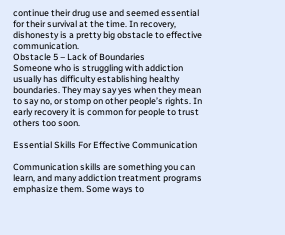continue their drug use and seemed essential for their survival at the time. In recovery, dishonesty is a pretty big obstacle to effective communication.
Obstacle 5 – Lack of Boundaries
Someone who is struggling with addiction usually has difficulty establishing healthy boundaries. They may say yes when they mean to say no, or stomp on other people’s rights. In early recovery it is common for people to trust others too soon.

Essential Skills For Effective Communication

Communication skills are something you can learn, and many addiction treatment programs emphasize them. Some ways to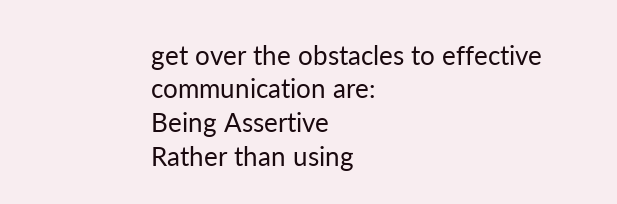get over the obstacles to effective communication are:
Being Assertive
Rather than using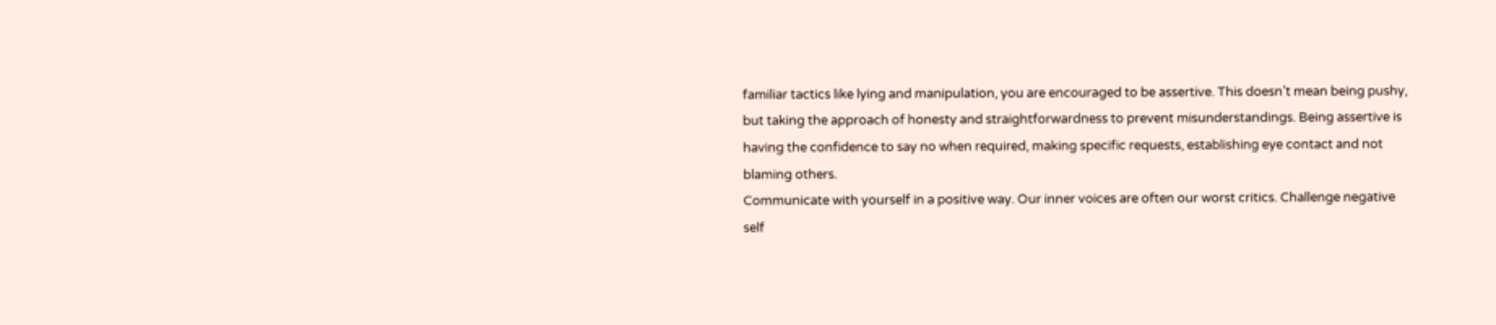familiar tactics like lying and manipulation, you are encouraged to be assertive. This doesn’t mean being pushy, but taking the approach of honesty and straightforwardness to prevent misunderstandings. Being assertive is having the confidence to say no when required, making specific requests, establishing eye contact and not blaming others.
Communicate with yourself in a positive way. Our inner voices are often our worst critics. Challenge negative self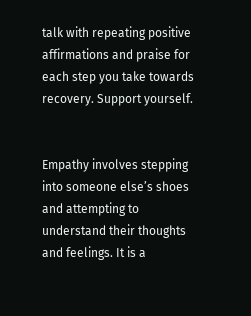talk with repeating positive affirmations and praise for each step you take towards recovery. Support yourself.


Empathy involves stepping into someone else’s shoes and attempting to understand their thoughts and feelings. It is a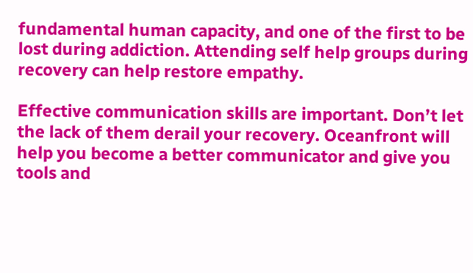fundamental human capacity, and one of the first to be lost during addiction. Attending self help groups during recovery can help restore empathy.

Effective communication skills are important. Don’t let the lack of them derail your recovery. Oceanfront will help you become a better communicator and give you tools and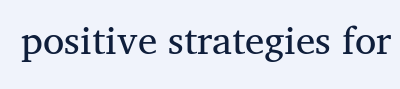positive strategies for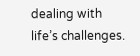dealing with life’s challenges.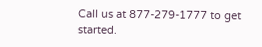Call us at 877-279-1777 to get started.